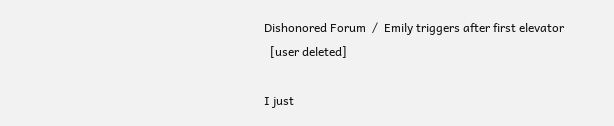Dishonored Forum  /  Emily triggers after first elevator
  [user deleted]

I just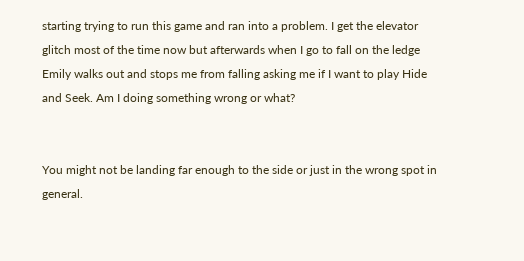starting trying to run this game and ran into a problem. I get the elevator glitch most of the time now but afterwards when I go to fall on the ledge Emily walks out and stops me from falling asking me if I want to play Hide and Seek. Am I doing something wrong or what?


You might not be landing far enough to the side or just in the wrong spot in general.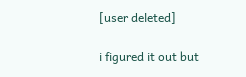[user deleted]

i figured it out but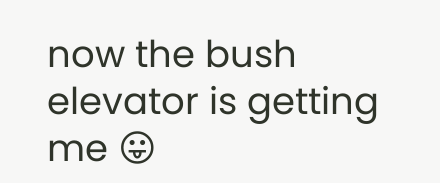now the bush elevator is getting me 😛